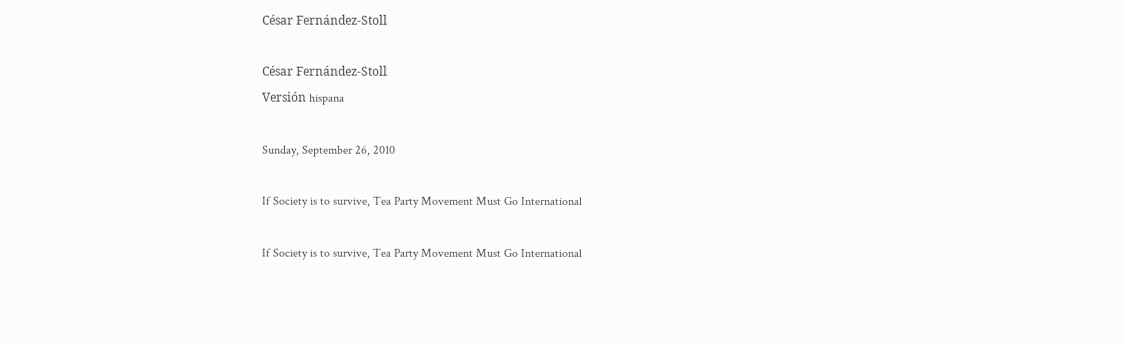César Fernández-Stoll

César Fernández-Stoll
Versión hispana

Sunday, September 26, 2010

If Society is to survive, Tea Party Movement Must Go International

If Society is to survive, Tea Party Movement Must Go International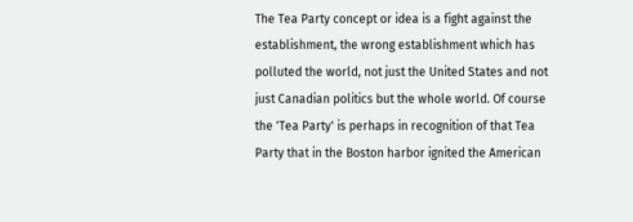The Tea Party concept or idea is a fight against the establishment, the wrong establishment which has polluted the world, not just the United States and not just Canadian politics but the whole world. Of course the 'Tea Party' is perhaps in recognition of that Tea Party that in the Boston harbor ignited the American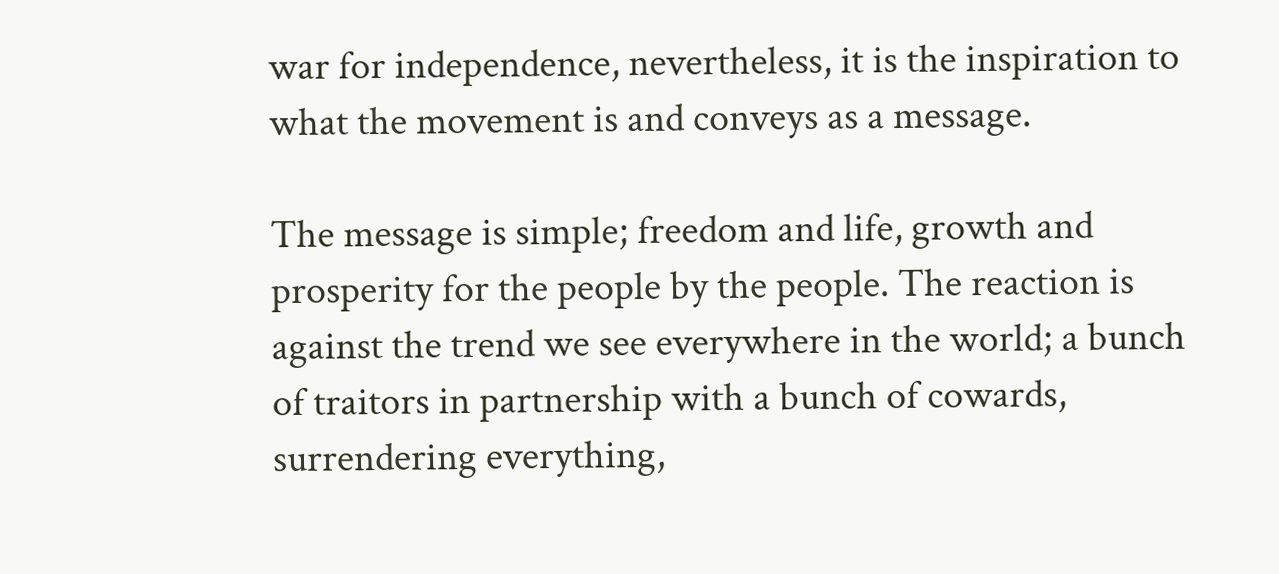war for independence, nevertheless, it is the inspiration to what the movement is and conveys as a message.

The message is simple; freedom and life, growth and prosperity for the people by the people. The reaction is against the trend we see everywhere in the world; a bunch of traitors in partnership with a bunch of cowards, surrendering everything,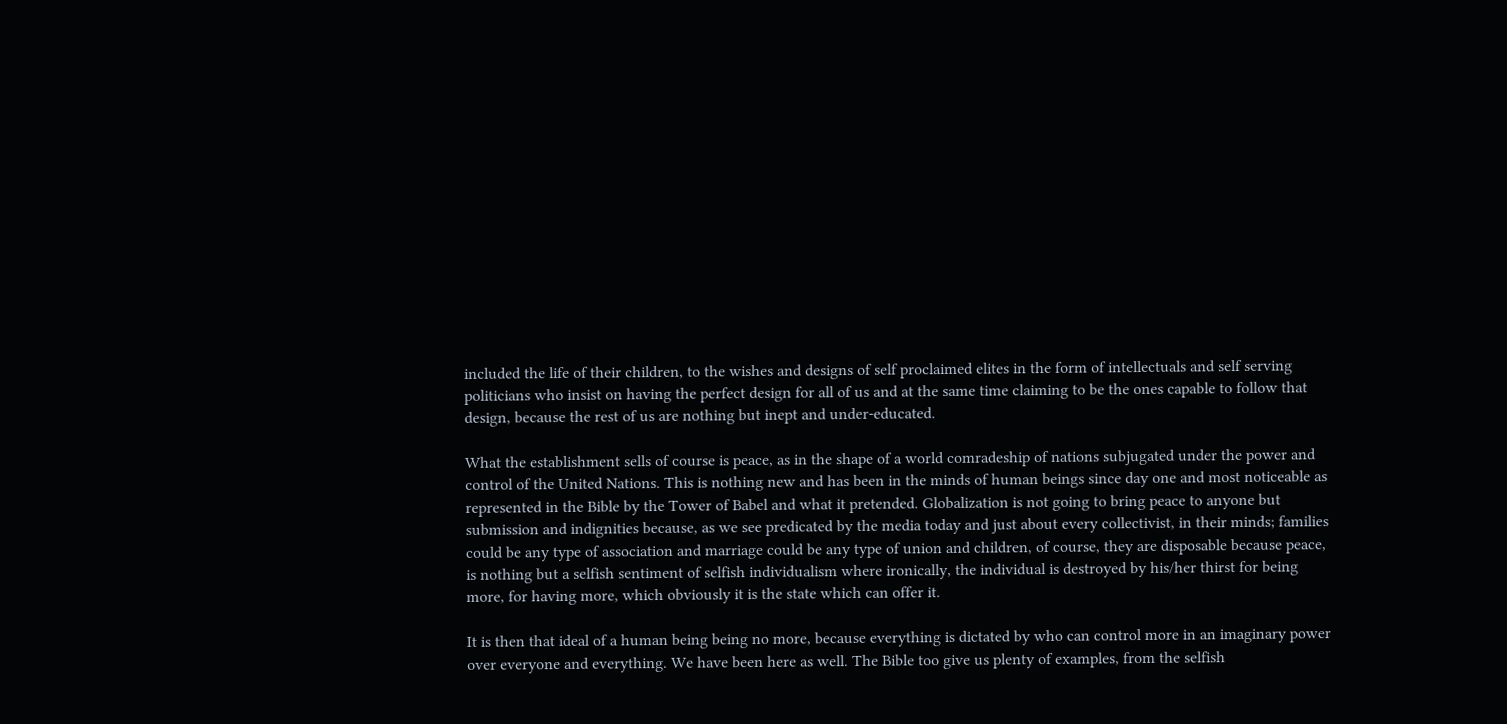included the life of their children, to the wishes and designs of self proclaimed elites in the form of intellectuals and self serving politicians who insist on having the perfect design for all of us and at the same time claiming to be the ones capable to follow that design, because the rest of us are nothing but inept and under-educated.

What the establishment sells of course is peace, as in the shape of a world comradeship of nations subjugated under the power and control of the United Nations. This is nothing new and has been in the minds of human beings since day one and most noticeable as represented in the Bible by the Tower of Babel and what it pretended. Globalization is not going to bring peace to anyone but submission and indignities because, as we see predicated by the media today and just about every collectivist, in their minds; families could be any type of association and marriage could be any type of union and children, of course, they are disposable because peace, is nothing but a selfish sentiment of selfish individualism where ironically, the individual is destroyed by his/her thirst for being more, for having more, which obviously it is the state which can offer it.

It is then that ideal of a human being being no more, because everything is dictated by who can control more in an imaginary power over everyone and everything. We have been here as well. The Bible too give us plenty of examples, from the selfish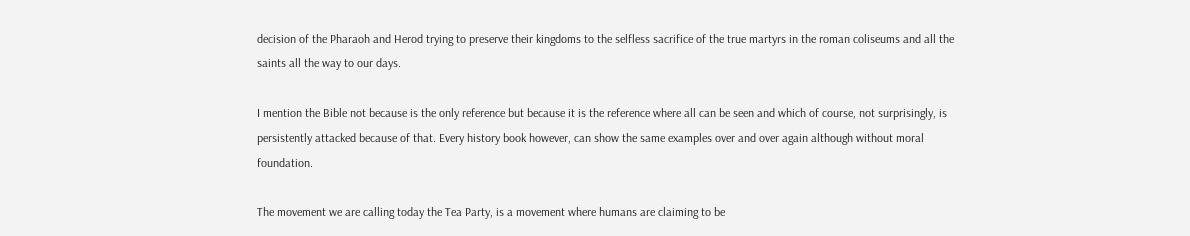decision of the Pharaoh and Herod trying to preserve their kingdoms to the selfless sacrifice of the true martyrs in the roman coliseums and all the saints all the way to our days.

I mention the Bible not because is the only reference but because it is the reference where all can be seen and which of course, not surprisingly, is persistently attacked because of that. Every history book however, can show the same examples over and over again although without moral foundation.

The movement we are calling today the Tea Party, is a movement where humans are claiming to be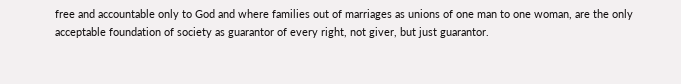free and accountable only to God and where families out of marriages as unions of one man to one woman, are the only acceptable foundation of society as guarantor of every right, not giver, but just guarantor.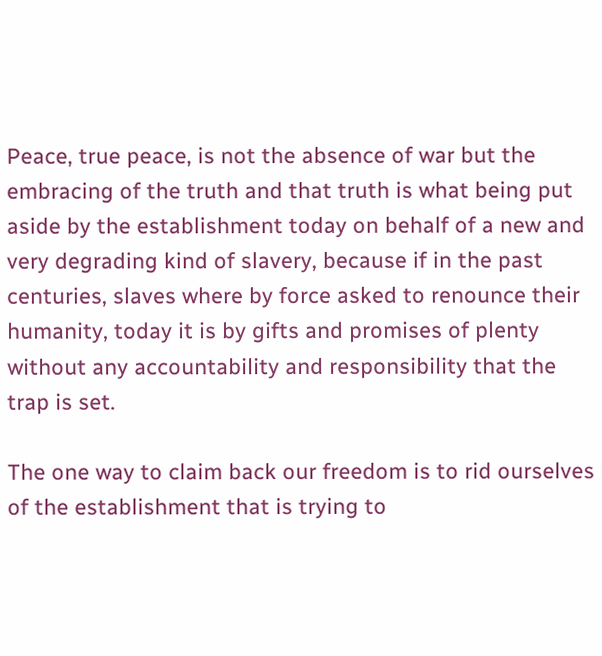Peace, true peace, is not the absence of war but the embracing of the truth and that truth is what being put aside by the establishment today on behalf of a new and very degrading kind of slavery, because if in the past centuries, slaves where by force asked to renounce their humanity, today it is by gifts and promises of plenty without any accountability and responsibility that the trap is set.

The one way to claim back our freedom is to rid ourselves of the establishment that is trying to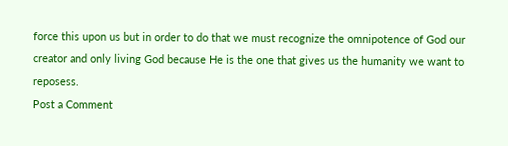force this upon us but in order to do that we must recognize the omnipotence of God our creator and only living God because He is the one that gives us the humanity we want to reposess.
Post a Comment